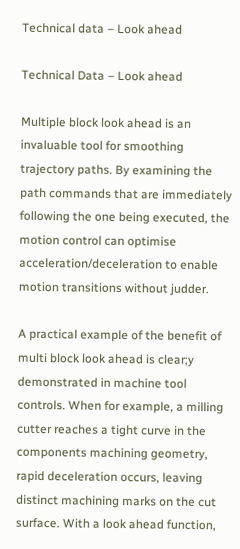Technical data – Look ahead

Technical Data – Look ahead

Multiple block look ahead is an invaluable tool for smoothing trajectory paths. By examining the path commands that are immediately following the one being executed, the motion control can optimise acceleration/deceleration to enable motion transitions without judder.

A practical example of the benefit of multi block look ahead is clear;y demonstrated in machine tool controls. When for example, a milling cutter reaches a tight curve in the components machining geometry, rapid deceleration occurs, leaving distinct machining marks on the cut surface. With a look ahead function,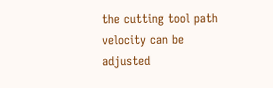the cutting tool path velocity can be adjusted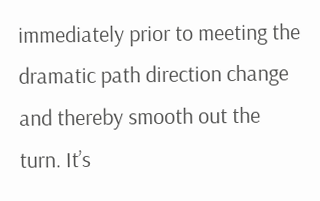immediately prior to meeting the dramatic path direction change and thereby smooth out the turn. It’s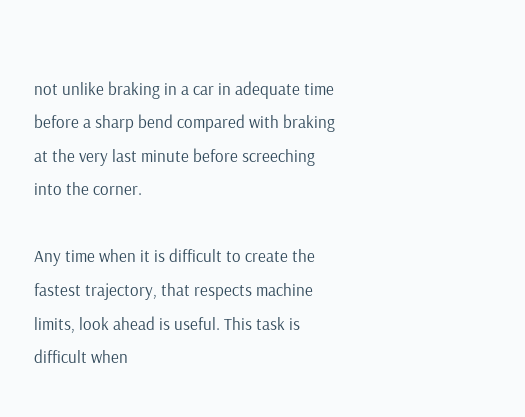not unlike braking in a car in adequate time before a sharp bend compared with braking at the very last minute before screeching into the corner.

Any time when it is difficult to create the fastest trajectory, that respects machine limits, look ahead is useful. This task is difficult when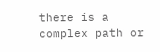there is a complex path or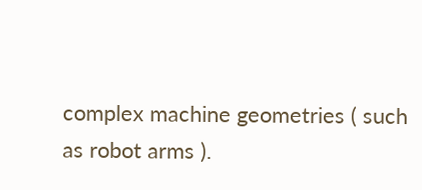complex machine geometries ( such as robot arms ).